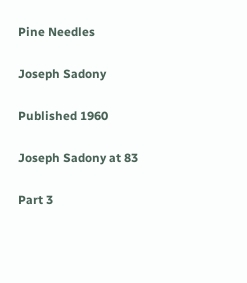Pine Needles

Joseph Sadony

Published 1960

Joseph Sadony at 83

Part 3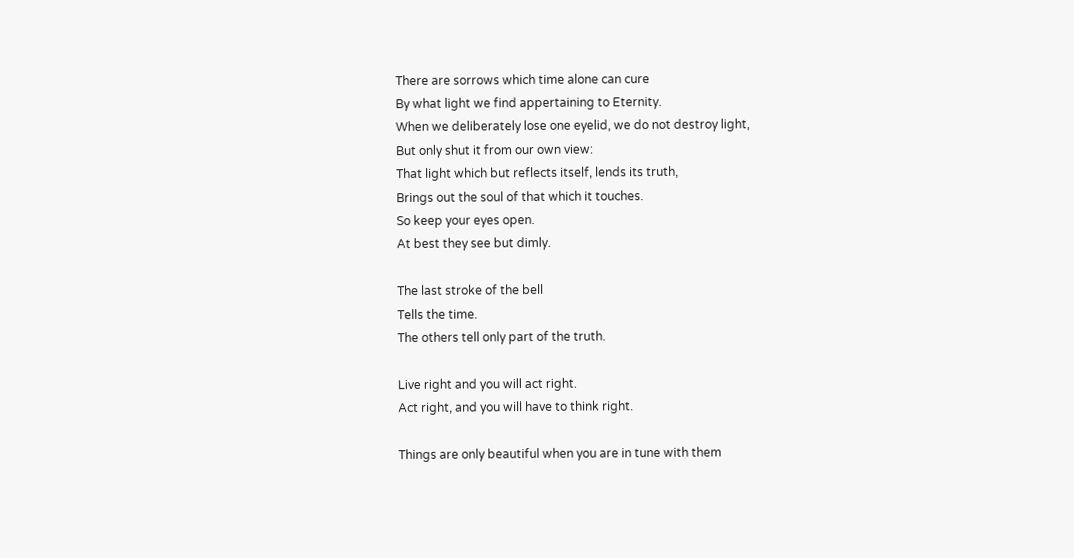There are sorrows which time alone can cure
By what light we find appertaining to Eternity.
When we deliberately lose one eyelid, we do not destroy light,
But only shut it from our own view:
That light which but reflects itself, lends its truth,
Brings out the soul of that which it touches.
So keep your eyes open.
At best they see but dimly.

The last stroke of the bell
Tells the time.
The others tell only part of the truth.

Live right and you will act right.
Act right, and you will have to think right.

Things are only beautiful when you are in tune with them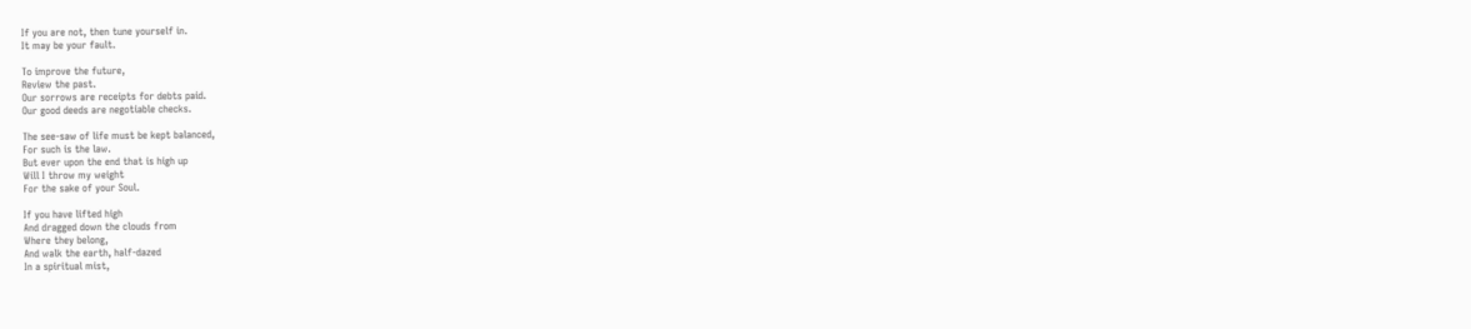If you are not, then tune yourself in.
It may be your fault.

To improve the future,
Review the past.
Our sorrows are receipts for debts paid.
Our good deeds are negotiable checks.

The see-saw of life must be kept balanced,
For such is the law.
But ever upon the end that is high up
Will I throw my weight
For the sake of your Soul.

If you have lifted high
And dragged down the clouds from
Where they belong,
And walk the earth, half-dazed
In a spiritual mist,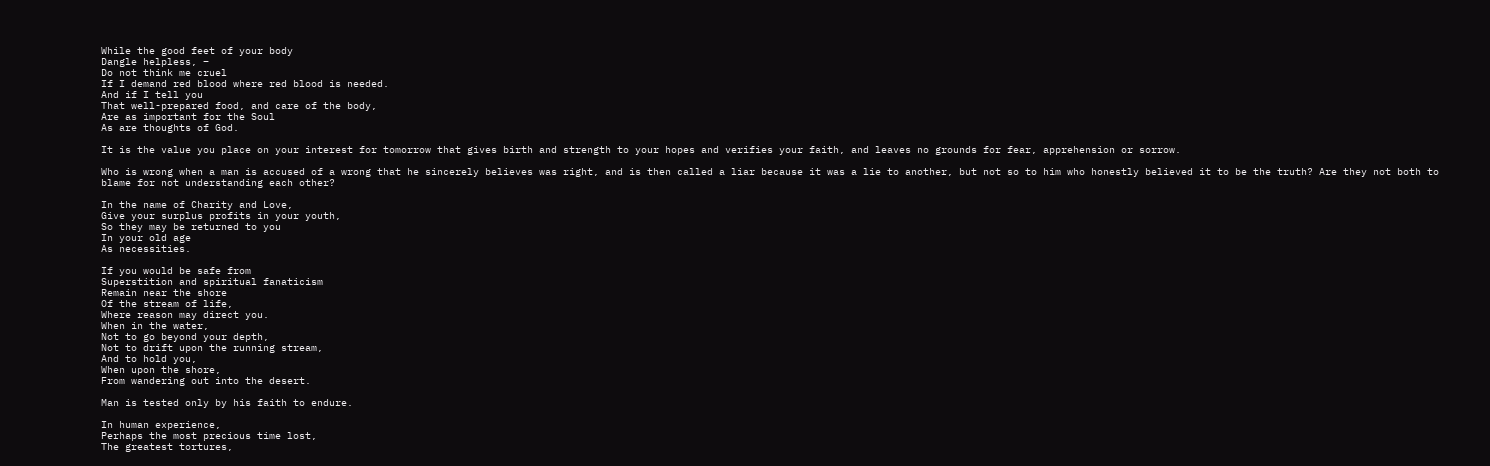While the good feet of your body
Dangle helpless, –
Do not think me cruel
If I demand red blood where red blood is needed.
And if I tell you
That well-prepared food, and care of the body,
Are as important for the Soul
As are thoughts of God.

It is the value you place on your interest for tomorrow that gives birth and strength to your hopes and verifies your faith, and leaves no grounds for fear, apprehension or sorrow.

Who is wrong when a man is accused of a wrong that he sincerely believes was right, and is then called a liar because it was a lie to another, but not so to him who honestly believed it to be the truth? Are they not both to blame for not understanding each other?

In the name of Charity and Love,
Give your surplus profits in your youth,
So they may be returned to you
In your old age
As necessities.

If you would be safe from
Superstition and spiritual fanaticism
Remain near the shore
Of the stream of life,
Where reason may direct you.
When in the water,
Not to go beyond your depth,
Not to drift upon the running stream,
And to hold you,
When upon the shore,
From wandering out into the desert.

Man is tested only by his faith to endure.

In human experience,
Perhaps the most precious time lost,
The greatest tortures,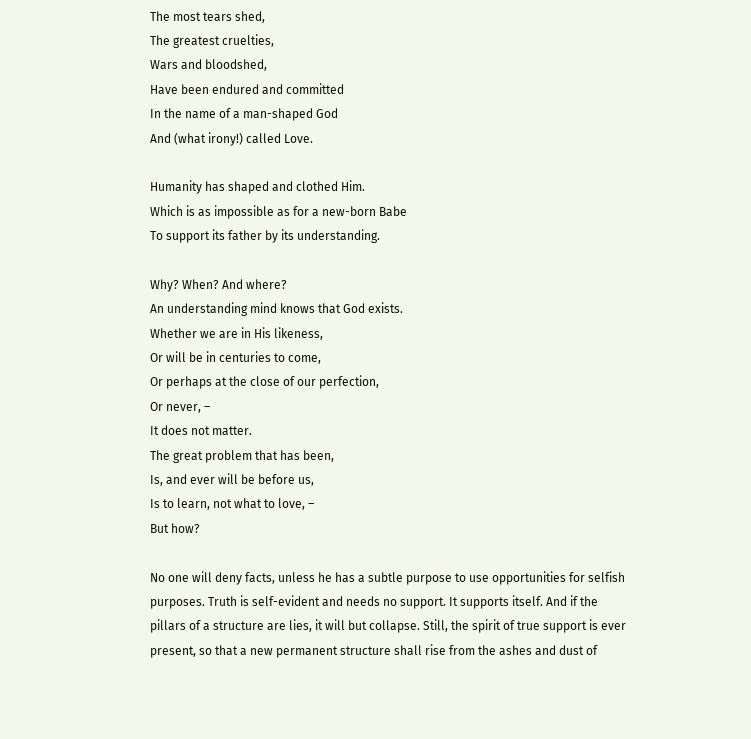The most tears shed,
The greatest cruelties,
Wars and bloodshed,
Have been endured and committed
In the name of a man-shaped God
And (what irony!) called Love.

Humanity has shaped and clothed Him.
Which is as impossible as for a new-born Babe
To support its father by its understanding.

Why? When? And where?
An understanding mind knows that God exists.
Whether we are in His likeness,
Or will be in centuries to come,
Or perhaps at the close of our perfection,
Or never, –
It does not matter.
The great problem that has been,
Is, and ever will be before us,
Is to learn, not what to love, –
But how?

No one will deny facts, unless he has a subtle purpose to use opportunities for selfish purposes. Truth is self-evident and needs no support. It supports itself. And if the pillars of a structure are lies, it will but collapse. Still, the spirit of true support is ever present, so that a new permanent structure shall rise from the ashes and dust of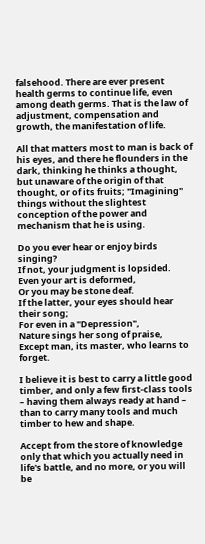falsehood. There are ever present health germs to continue life, even among death germs. That is the law of adjustment, compensation and growth, the manifestation of life.

All that matters most to man is back of his eyes, and there he flounders in the dark, thinking he thinks a thought, but unaware of the origin of that thought, or of its fruits; "Imagining" things without the slightest conception of the power and mechanism that he is using.

Do you ever hear or enjoy birds singing?
If not, your judgment is lopsided.
Even your art is deformed,
Or you may be stone deaf.
If the latter, your eyes should hear their song;
For even in a "Depression",
Nature sings her song of praise,
Except man, its master, who learns to forget.

I believe it is best to carry a little good timber, and only a few first-class tools – having them always ready at hand – than to carry many tools and much timber to hew and shape.

Accept from the store of knowledge only that which you actually need in life's battle, and no more, or you will be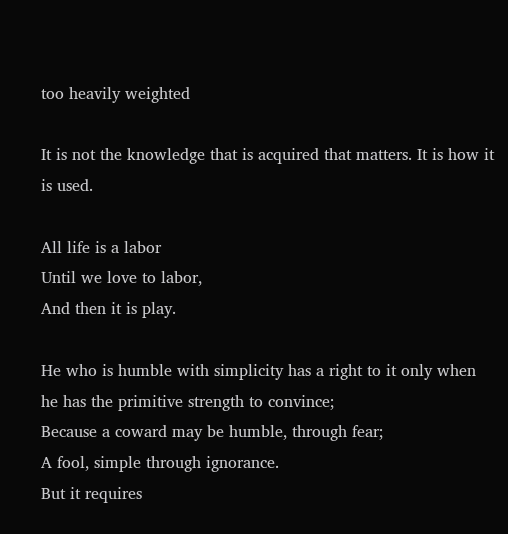too heavily weighted

It is not the knowledge that is acquired that matters. It is how it is used.

All life is a labor
Until we love to labor,
And then it is play.

He who is humble with simplicity has a right to it only when he has the primitive strength to convince;
Because a coward may be humble, through fear;
A fool, simple through ignorance.
But it requires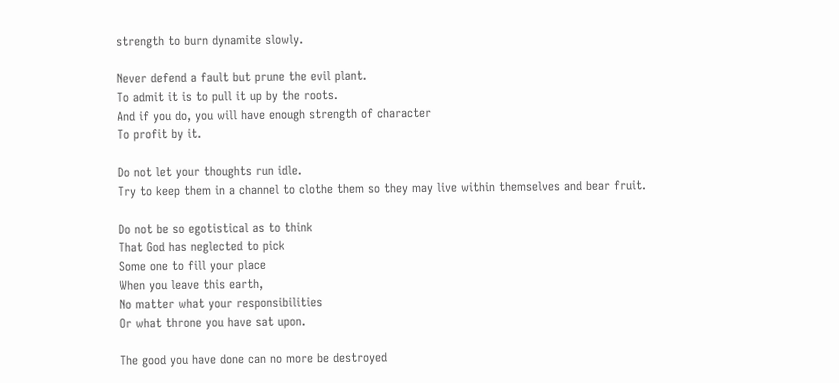strength to burn dynamite slowly.

Never defend a fault but prune the evil plant.
To admit it is to pull it up by the roots.
And if you do, you will have enough strength of character
To profit by it.

Do not let your thoughts run idle.
Try to keep them in a channel to clothe them so they may live within themselves and bear fruit.

Do not be so egotistical as to think
That God has neglected to pick
Some one to fill your place
When you leave this earth,
No matter what your responsibilities
Or what throne you have sat upon.

The good you have done can no more be destroyed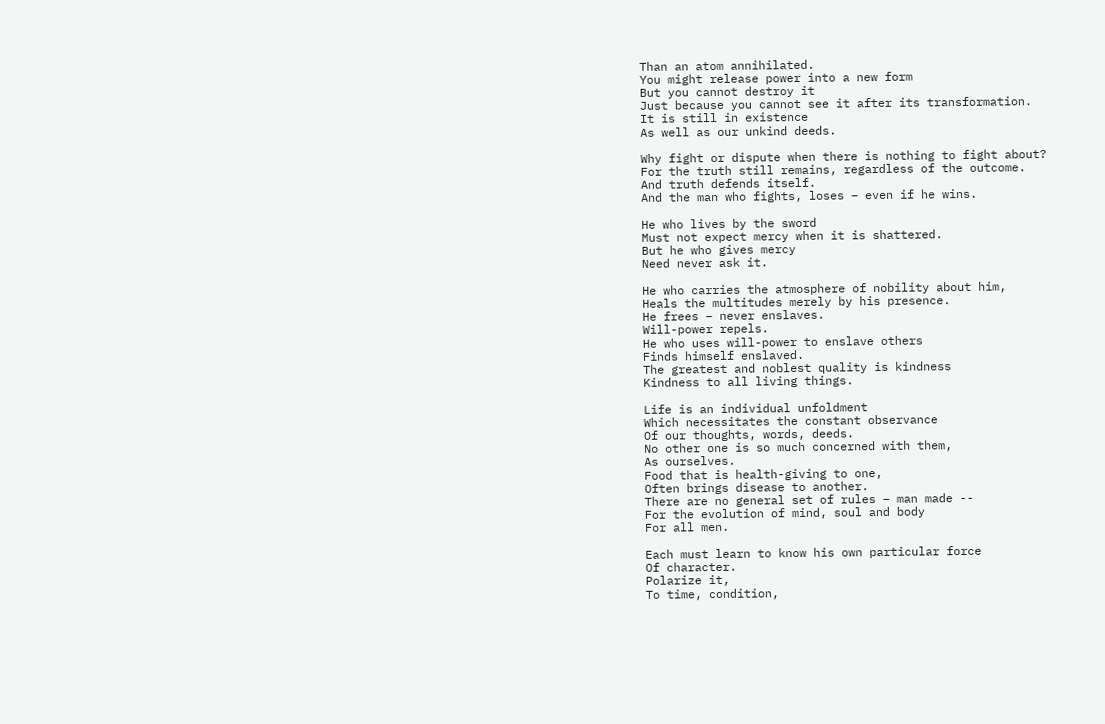Than an atom annihilated.
You might release power into a new form
But you cannot destroy it
Just because you cannot see it after its transformation.
It is still in existence
As well as our unkind deeds.

Why fight or dispute when there is nothing to fight about?
For the truth still remains, regardless of the outcome.
And truth defends itself.
And the man who fights, loses – even if he wins.

He who lives by the sword
Must not expect mercy when it is shattered.
But he who gives mercy
Need never ask it.

He who carries the atmosphere of nobility about him,
Heals the multitudes merely by his presence.
He frees – never enslaves.
Will-power repels.
He who uses will-power to enslave others
Finds himself enslaved.
The greatest and noblest quality is kindness
Kindness to all living things.

Life is an individual unfoldment
Which necessitates the constant observance
Of our thoughts, words, deeds.
No other one is so much concerned with them,
As ourselves.
Food that is health-giving to one,
Often brings disease to another.
There are no general set of rules – man made --
For the evolution of mind, soul and body
For all men.

Each must learn to know his own particular force
Of character.
Polarize it,
To time, condition,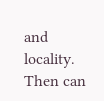and locality.
Then can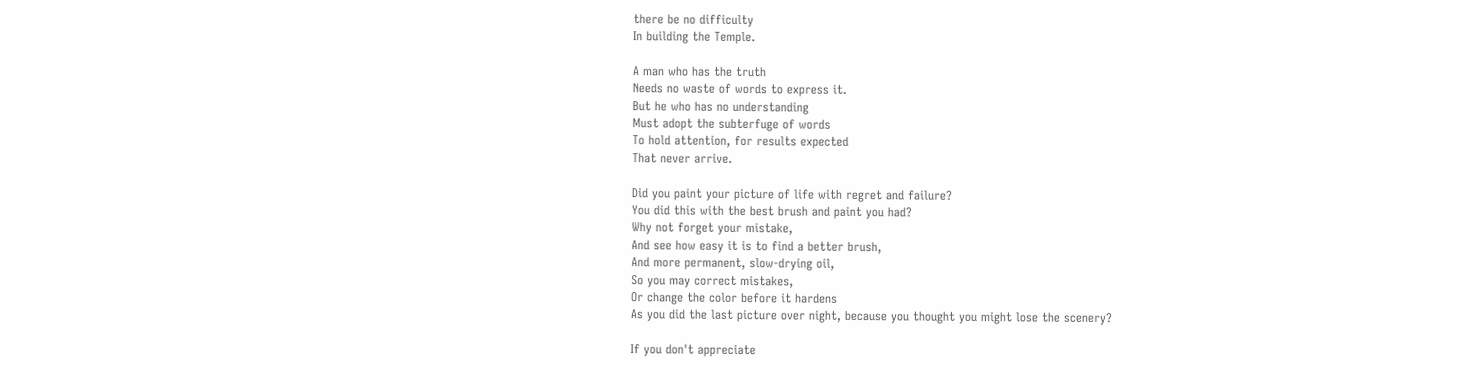there be no difficulty
In building the Temple.

A man who has the truth
Needs no waste of words to express it.
But he who has no understanding
Must adopt the subterfuge of words
To hold attention, for results expected
That never arrive.

Did you paint your picture of life with regret and failure?
You did this with the best brush and paint you had?
Why not forget your mistake,
And see how easy it is to find a better brush,
And more permanent, slow-drying oil,
So you may correct mistakes,
Or change the color before it hardens
As you did the last picture over night, because you thought you might lose the scenery?

If you don't appreciate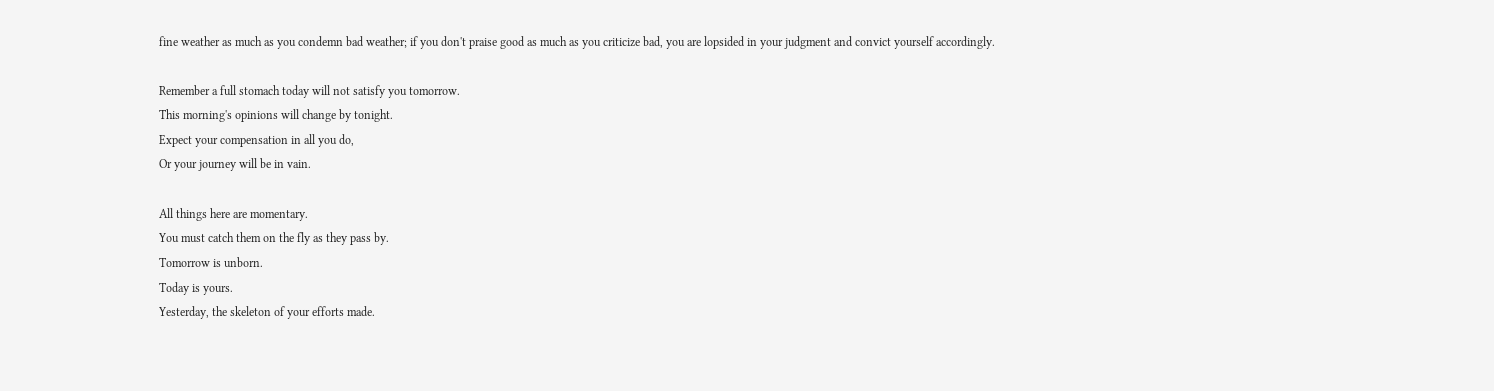fine weather as much as you condemn bad weather; if you don't praise good as much as you criticize bad, you are lopsided in your judgment and convict yourself accordingly.

Remember a full stomach today will not satisfy you tomorrow.
This morning's opinions will change by tonight.
Expect your compensation in all you do,
Or your journey will be in vain.

All things here are momentary.
You must catch them on the fly as they pass by.
Tomorrow is unborn.
Today is yours.
Yesterday, the skeleton of your efforts made.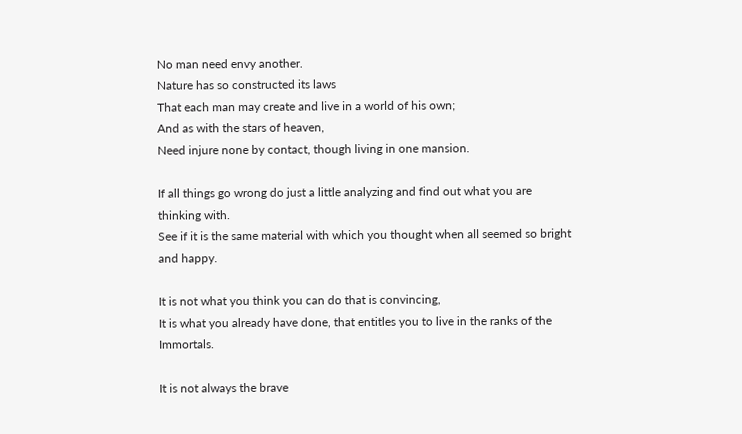No man need envy another.
Nature has so constructed its laws
That each man may create and live in a world of his own;
And as with the stars of heaven,
Need injure none by contact, though living in one mansion.

If all things go wrong do just a little analyzing and find out what you are thinking with.
See if it is the same material with which you thought when all seemed so bright and happy.

It is not what you think you can do that is convincing,
It is what you already have done, that entitles you to live in the ranks of the Immortals.

It is not always the brave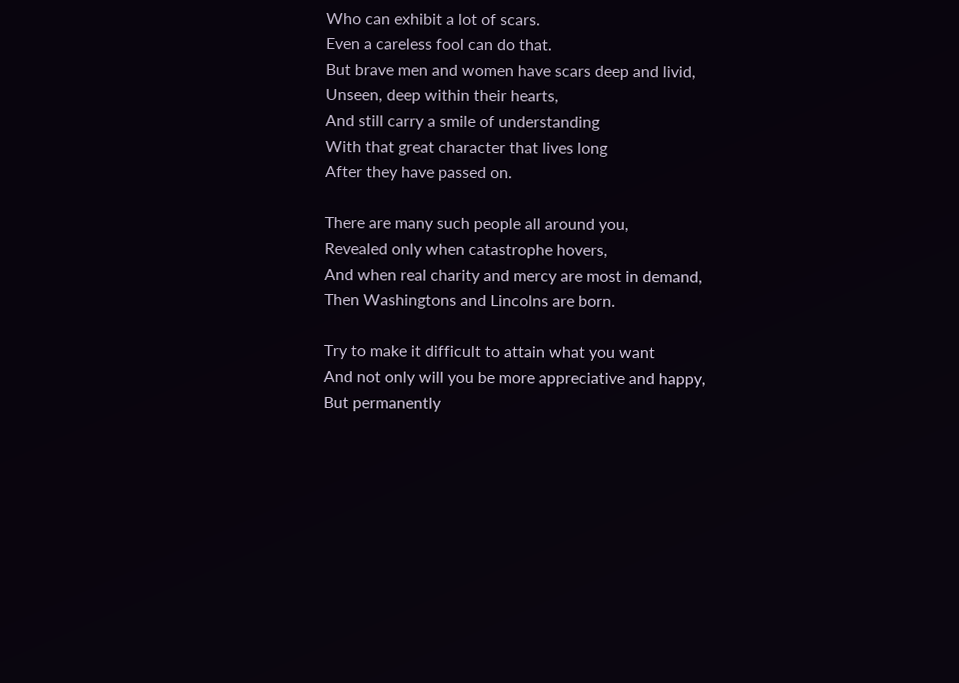Who can exhibit a lot of scars.
Even a careless fool can do that.
But brave men and women have scars deep and livid,
Unseen, deep within their hearts,
And still carry a smile of understanding
With that great character that lives long
After they have passed on.

There are many such people all around you,
Revealed only when catastrophe hovers,
And when real charity and mercy are most in demand,
Then Washingtons and Lincolns are born.

Try to make it difficult to attain what you want
And not only will you be more appreciative and happy,
But permanently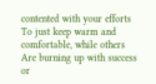contented with your efforts
To just keep warm and comfortable, while others
Are burning up with success or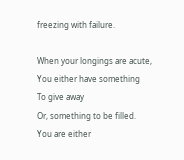freezing with failure.

When your longings are acute,
You either have something
To give away
Or, something to be filled.
You are either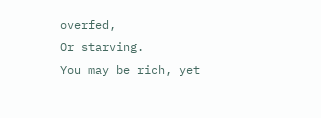overfed,
Or starving.
You may be rich, yet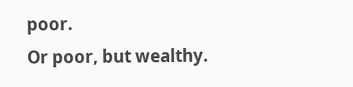poor.
Or poor, but wealthy.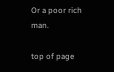Or a poor rich man.

top of page